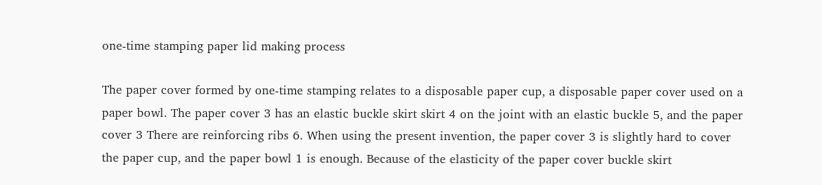one-time stamping paper lid making process

The paper cover formed by one-time stamping relates to a disposable paper cup, a disposable paper cover used on a paper bowl. The paper cover 3 has an elastic buckle skirt skirt 4 on the joint with an elastic buckle 5, and the paper cover 3 There are reinforcing ribs 6. When using the present invention, the paper cover 3 is slightly hard to cover the paper cup, and the paper bowl 1 is enough. Because of the elasticity of the paper cover buckle skirt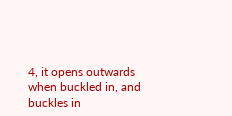4, it opens outwards when buckled in, and buckles in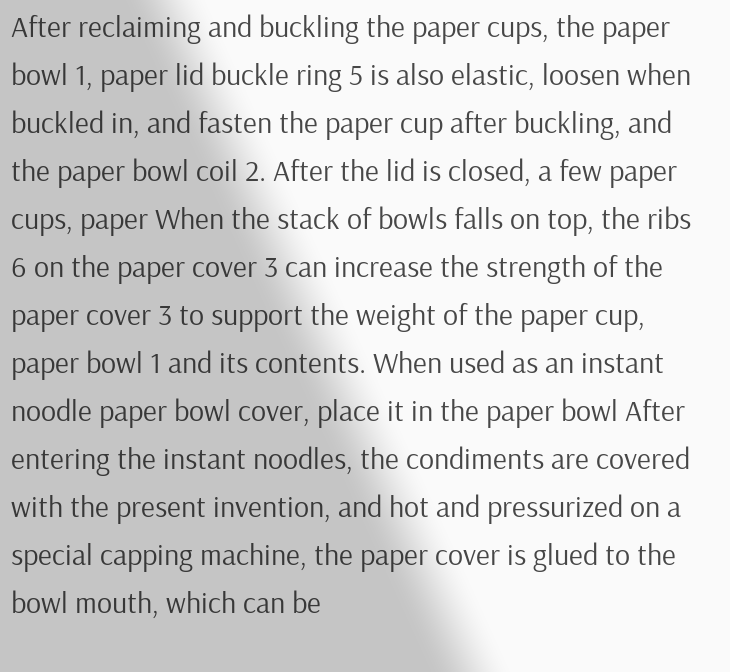After reclaiming and buckling the paper cups, the paper bowl 1, paper lid buckle ring 5 is also elastic, loosen when buckled in, and fasten the paper cup after buckling, and the paper bowl coil 2. After the lid is closed, a few paper cups, paper When the stack of bowls falls on top, the ribs 6 on the paper cover 3 can increase the strength of the paper cover 3 to support the weight of the paper cup, paper bowl 1 and its contents. When used as an instant noodle paper bowl cover, place it in the paper bowl After entering the instant noodles, the condiments are covered with the present invention, and hot and pressurized on a special capping machine, the paper cover is glued to the bowl mouth, which can be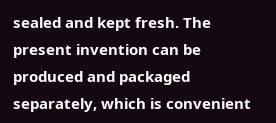sealed and kept fresh. The present invention can be produced and packaged separately, which is convenient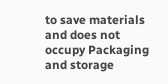to save materials and does not occupy Packaging and storage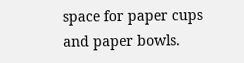space for paper cups and paper bowls.